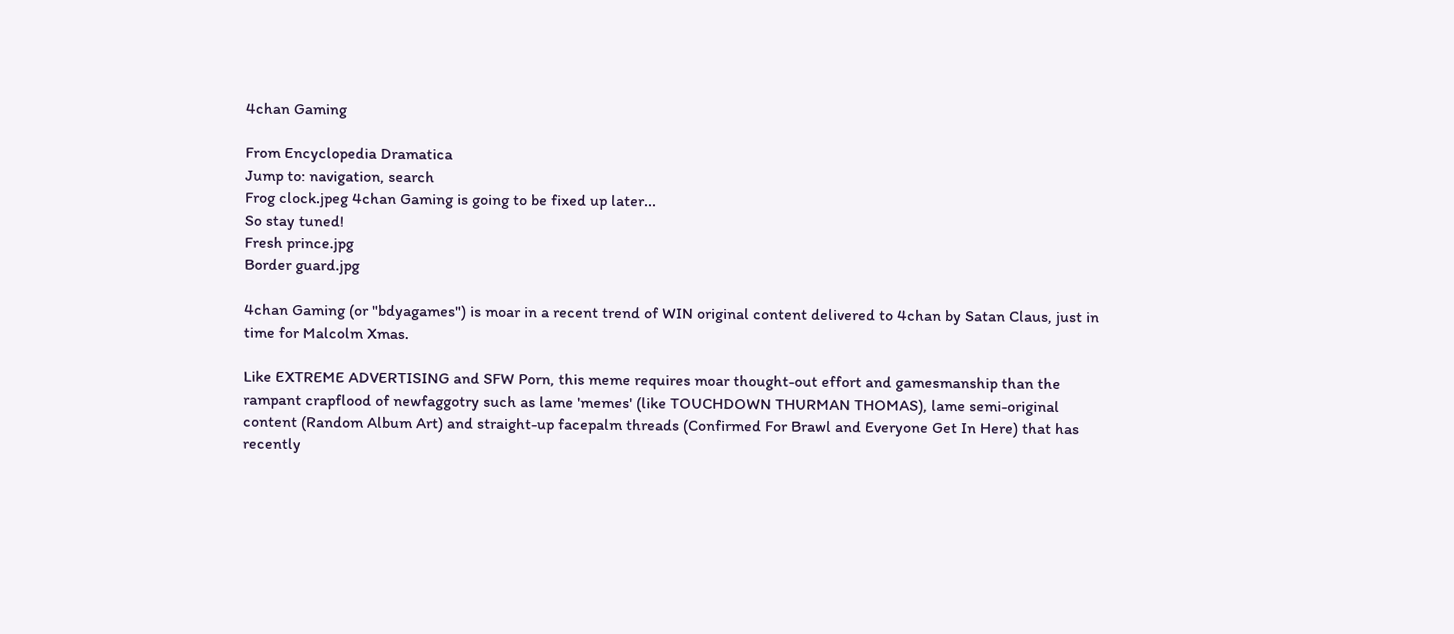4chan Gaming

From Encyclopedia Dramatica
Jump to: navigation, search
Frog clock.jpeg 4chan Gaming is going to be fixed up later...
So stay tuned!
Fresh prince.jpg
Border guard.jpg

4chan Gaming (or "bdyagames") is moar in a recent trend of WIN original content delivered to 4chan by Satan Claus, just in time for Malcolm Xmas.

Like EXTREME ADVERTISING and SFW Porn, this meme requires moar thought-out effort and gamesmanship than the rampant crapflood of newfaggotry such as lame 'memes' (like TOUCHDOWN THURMAN THOMAS), lame semi-original content (Random Album Art) and straight-up facepalm threads (Confirmed For Brawl and Everyone Get In Here) that has recently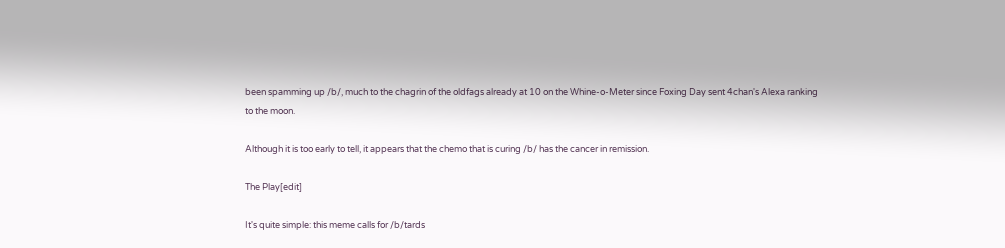been spamming up /b/, much to the chagrin of the oldfags already at 10 on the Whine-o-Meter since Foxing Day sent 4chan's Alexa ranking to the moon.

Although it is too early to tell, it appears that the chemo that is curing /b/ has the cancer in remission.

The Play[edit]

It's quite simple: this meme calls for /b/tards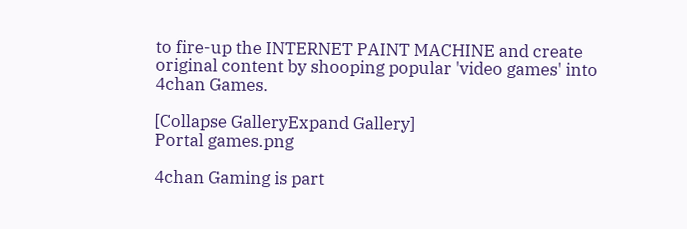to fire-up the INTERNET PAINT MACHINE and create original content by shooping popular 'video games' into 4chan Games.

[Collapse GalleryExpand Gallery]
Portal games.png

4chan Gaming is part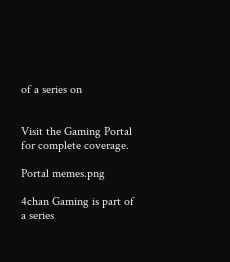of a series on


Visit the Gaming Portal for complete coverage.

Portal memes.png

4chan Gaming is part of a series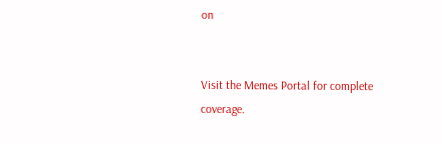on


Visit the Memes Portal for complete coverage.